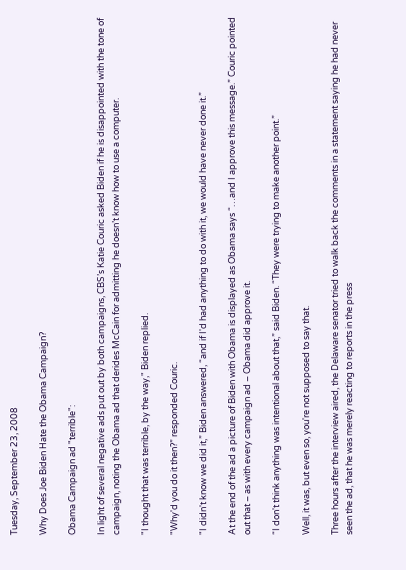Tuesday, September 23, 2008

Why Does Joe Biden Hate the Obama Campaign?

Obama Campaign ad "terrible":

In light of several negative ads put out by both campaigns, CBS’s Katie Couric asked Biden if he is disappointed with the tone of campaign, noting the Obama ad that derides McCain for admitting he doesn’t know how to use a computer.

"I thought that was terrible, by the way," Biden replied.

"Why'd you do it then?” responded Couric.

"I didn't know we did it,” Biden answered, “and if I'd had anything to do with it, we would have never done it.”

At the end of the ad a picture of Biden with Obama is displayed as Obama says “…and I approve this message.” Couric pointed out that – as with every campaign ad – Obama did approve it.

“I don't think anything was intentional about that,” said Biden. “They were trying to make another point.”

Well, it was, but even so, you're not supposed to say that.

Three hours after the interview aired, the Delaware senator tried to walk back the comments in a statement saying he had never seen the ad, that he was merely reacting to reports in the press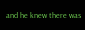and he knew there was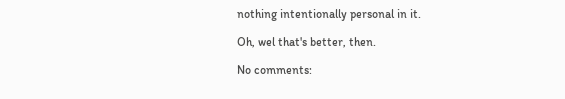nothing intentionally personal in it.

Oh, wel that's better, then.

No comments: